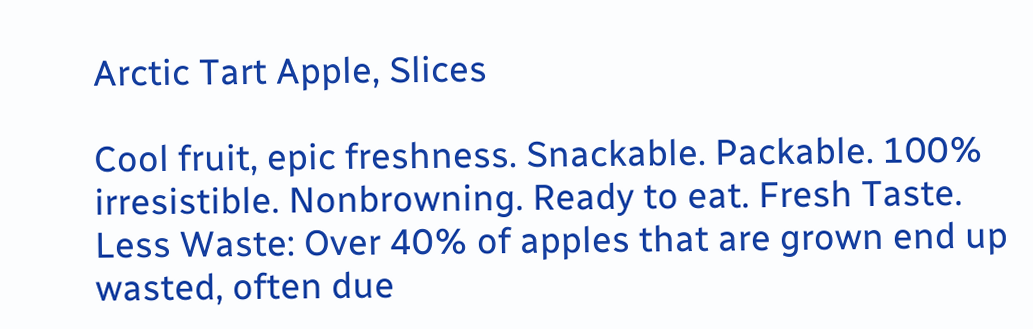Arctic Tart Apple, Slices

Cool fruit, epic freshness. Snackable. Packable. 100% irresistible. Nonbrowning. Ready to eat. Fresh Taste. Less Waste: Over 40% of apples that are grown end up wasted, often due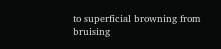to superficial browning from bruising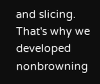and slicing. That's why we developed nonbrowning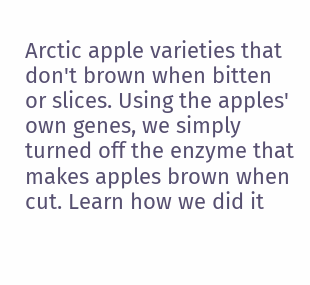Arctic apple varieties that don't brown when bitten or slices. Using the apples' own genes, we simply turned off the enzyme that makes apples brown when cut. Learn how we did it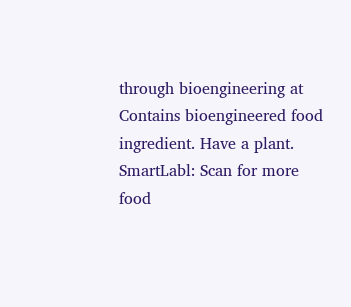through bioengineering at Contains bioengineered food ingredient. Have a plant. SmartLabl: Scan for more food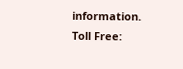information. Toll Free: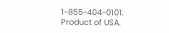1-855-404-0101. Product of USA.